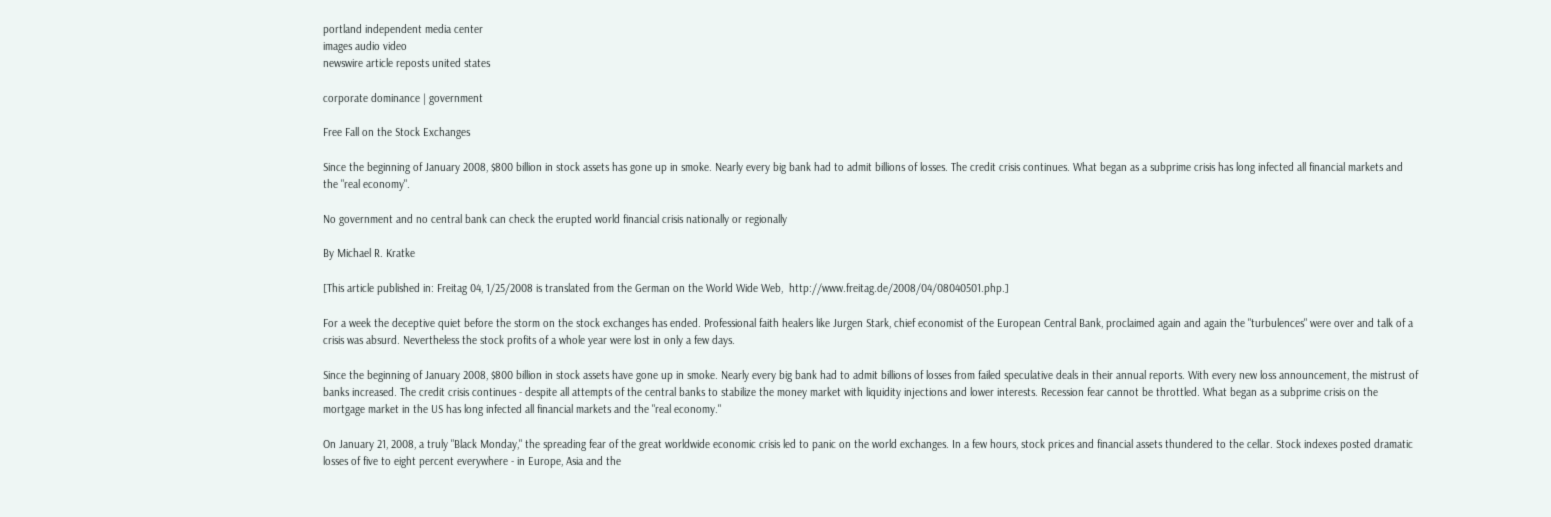portland independent media center
images audio video
newswire article reposts united states

corporate dominance | government

Free Fall on the Stock Exchanges

Since the beginning of January 2008, $800 billion in stock assets has gone up in smoke. Nearly every big bank had to admit billions of losses. The credit crisis continues. What began as a subprime crisis has long infected all financial markets and the "real economy".

No government and no central bank can check the erupted world financial crisis nationally or regionally

By Michael R. Kratke

[This article published in: Freitag 04, 1/25/2008 is translated from the German on the World Wide Web,  http://www.freitag.de/2008/04/08040501.php.]

For a week the deceptive quiet before the storm on the stock exchanges has ended. Professional faith healers like Jurgen Stark, chief economist of the European Central Bank, proclaimed again and again the "turbulences" were over and talk of a crisis was absurd. Nevertheless the stock profits of a whole year were lost in only a few days.

Since the beginning of January 2008, $800 billion in stock assets have gone up in smoke. Nearly every big bank had to admit billions of losses from failed speculative deals in their annual reports. With every new loss announcement, the mistrust of banks increased. The credit crisis continues - despite all attempts of the central banks to stabilize the money market with liquidity injections and lower interests. Recession fear cannot be throttled. What began as a subprime crisis on the mortgage market in the US has long infected all financial markets and the "real economy."

On January 21, 2008, a truly "Black Monday," the spreading fear of the great worldwide economic crisis led to panic on the world exchanges. In a few hours, stock prices and financial assets thundered to the cellar. Stock indexes posted dramatic losses of five to eight percent everywhere - in Europe, Asia and the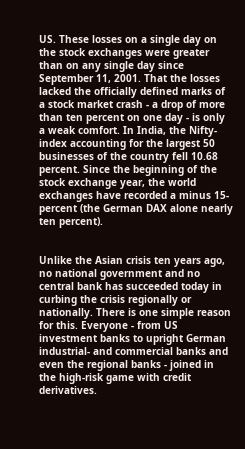US. These losses on a single day on the stock exchanges were greater than on any single day since September 11, 2001. That the losses lacked the officially defined marks of a stock market crash - a drop of more than ten percent on one day - is only a weak comfort. In India, the Nifty-index accounting for the largest 50 businesses of the country fell 10.68 percent. Since the beginning of the stock exchange year, the world exchanges have recorded a minus 15-percent (the German DAX alone nearly ten percent).


Unlike the Asian crisis ten years ago, no national government and no central bank has succeeded today in curbing the crisis regionally or nationally. There is one simple reason for this. Everyone - from US investment banks to upright German industrial- and commercial banks and even the regional banks - joined in the high-risk game with credit derivatives.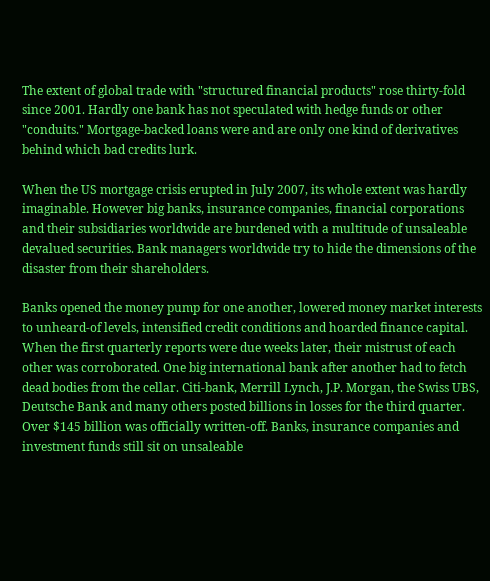The extent of global trade with "structured financial products" rose thirty-fold since 2001. Hardly one bank has not speculated with hedge funds or other "conduits." Mortgage-backed loans were and are only one kind of derivatives behind which bad credits lurk.

When the US mortgage crisis erupted in July 2007, its whole extent was hardly imaginable. However big banks, insurance companies, financial corporations and their subsidiaries worldwide are burdened with a multitude of unsaleable devalued securities. Bank managers worldwide try to hide the dimensions of the disaster from their shareholders.

Banks opened the money pump for one another, lowered money market interests to unheard-of levels, intensified credit conditions and hoarded finance capital. When the first quarterly reports were due weeks later, their mistrust of each other was corroborated. One big international bank after another had to fetch dead bodies from the cellar. Citi-bank, Merrill Lynch, J.P. Morgan, the Swiss UBS, Deutsche Bank and many others posted billions in losses for the third quarter. Over $145 billion was officially written-off. Banks, insurance companies and investment funds still sit on unsaleable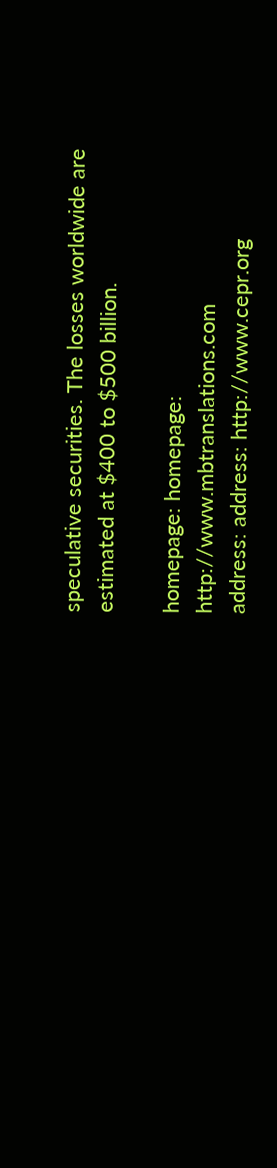speculative securities. The losses worldwide are estimated at $400 to $500 billion.

homepage: homepage: http://www.mbtranslations.com
address: address: http://www.cepr.org